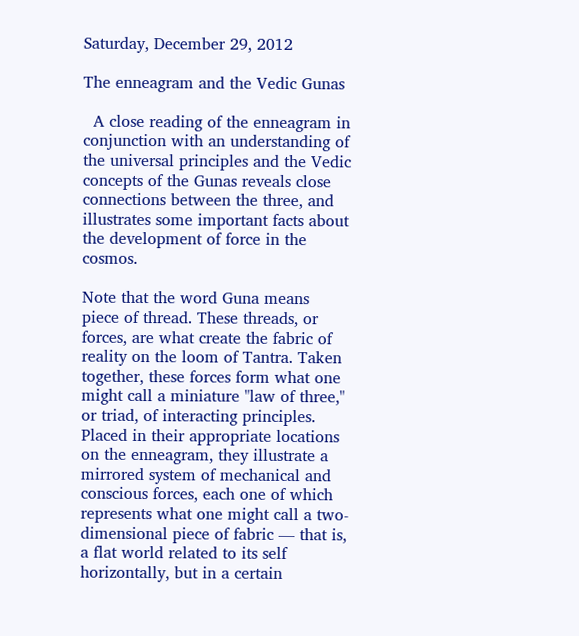Saturday, December 29, 2012

The enneagram and the Vedic Gunas

  A close reading of the enneagram in conjunction with an understanding of the universal principles and the Vedic concepts of the Gunas reveals close connections between the three, and illustrates some important facts about the development of force in the cosmos.

Note that the word Guna means piece of thread. These threads, or forces, are what create the fabric of reality on the loom of Tantra. Taken together, these forces form what one might call a miniature "law of three," or triad, of interacting principles. Placed in their appropriate locations on the enneagram, they illustrate a mirrored system of mechanical and conscious forces, each one of which represents what one might call a two-dimensional piece of fabric — that is, a flat world related to its self horizontally, but in a certain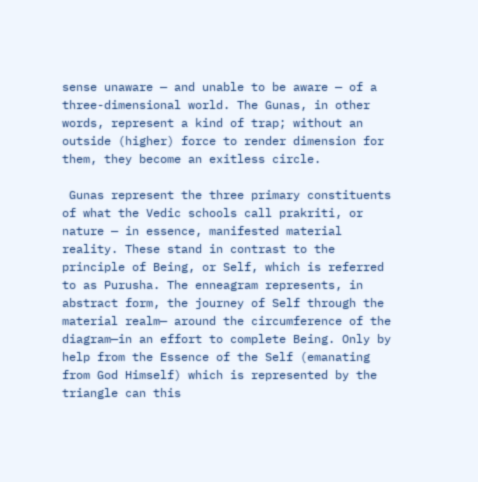sense unaware — and unable to be aware — of a three-dimensional world. The Gunas, in other words, represent a kind of trap; without an outside (higher) force to render dimension for them, they become an exitless circle.

 Gunas represent the three primary constituents of what the Vedic schools call prakriti, or  nature — in essence, manifested material reality. These stand in contrast to the principle of Being, or Self, which is referred to as Purusha. The enneagram represents, in abstract form, the journey of Self through the material realm— around the circumference of the diagram—in an effort to complete Being. Only by help from the Essence of the Self (emanating from God Himself) which is represented by the triangle can this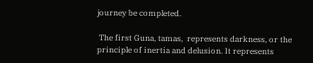journey be completed.

 The first Guna, tamas,  represents darkness, or the principle of inertia and delusion. It represents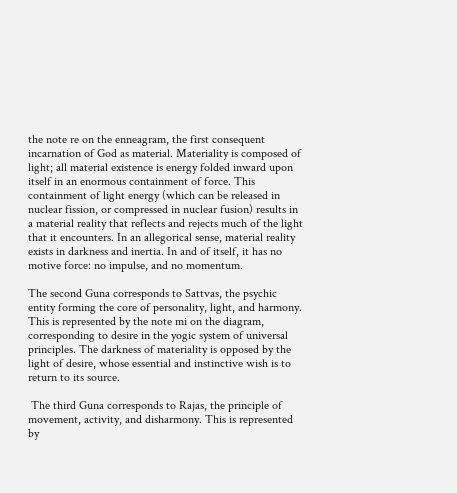the note re on the enneagram, the first consequent incarnation of God as material. Materiality is composed of light; all material existence is energy folded inward upon itself in an enormous containment of force. This containment of light energy (which can be released in nuclear fission, or compressed in nuclear fusion) results in a material reality that reflects and rejects much of the light that it encounters. In an allegorical sense, material reality exists in darkness and inertia. In and of itself, it has no motive force: no impulse, and no momentum.

The second Guna corresponds to Sattvas, the psychic entity forming the core of personality, light, and harmony. This is represented by the note mi on the diagram, corresponding to desire in the yogic system of universal principles. The darkness of materiality is opposed by the light of desire, whose essential and instinctive wish is to return to its source.

 The third Guna corresponds to Rajas, the principle of movement, activity, and disharmony. This is represented by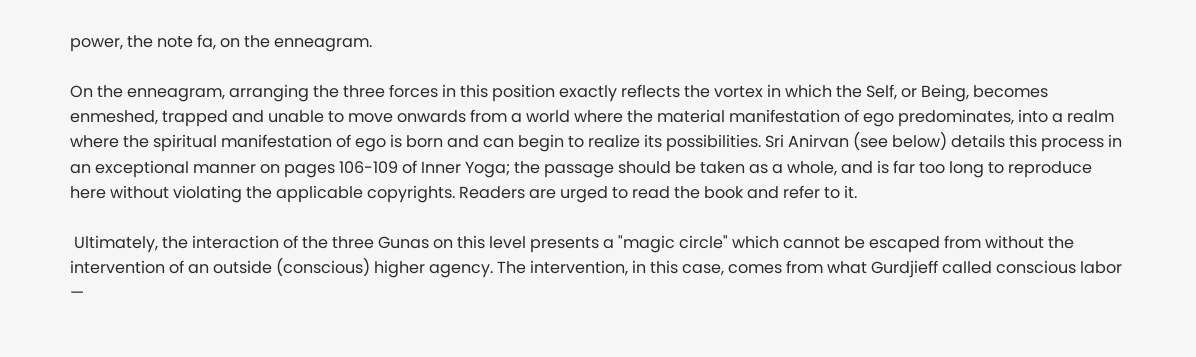power, the note fa, on the enneagram.

On the enneagram, arranging the three forces in this position exactly reflects the vortex in which the Self, or Being, becomes enmeshed, trapped and unable to move onwards from a world where the material manifestation of ego predominates, into a realm where the spiritual manifestation of ego is born and can begin to realize its possibilities. Sri Anirvan (see below) details this process in an exceptional manner on pages 106-109 of Inner Yoga; the passage should be taken as a whole, and is far too long to reproduce here without violating the applicable copyrights. Readers are urged to read the book and refer to it.

 Ultimately, the interaction of the three Gunas on this level presents a "magic circle" which cannot be escaped from without the intervention of an outside (conscious) higher agency. The intervention, in this case, comes from what Gurdjieff called conscious labor —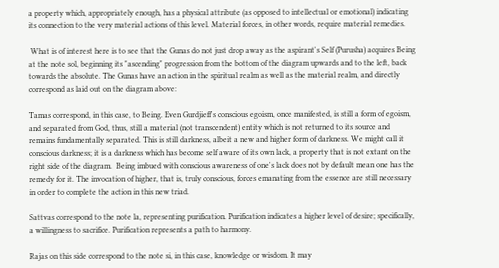a property which, appropriately enough, has a physical attribute (as opposed to intellectual or emotional) indicating its connection to the very material actions of this level. Material forces, in other words, require material remedies.

 What is of interest here is to see that the Gunas do not just drop away as the aspirant's Self (Purusha) acquires Being at the note sol, beginning its "ascending" progression from the bottom of the diagram upwards and to the left, back towards the absolute. The Gunas have an action in the spiritual realm as well as the material realm, and directly correspond as laid out on the diagram above:

Tamas correspond, in this case, to Being. Even Gurdjieff's conscious egoism, once manifested, is still a form of egoism, and separated from God, thus, still a material (not transcendent) entity which is not returned to its source and remains fundamentally separated. This is still darkness, albeit a new and higher form of darkness. We might call it conscious darkness; it is a darkness which has become self aware of its own lack, a property that is not extant on the right side of the diagram.  Being imbued with conscious awareness of one's lack does not by default mean one has the remedy for it. The invocation of higher, that is, truly conscious, forces emanating from the essence are still necessary in order to complete the action in this new triad.

Sattvas correspond to the note la, representing purification. Purification indicates a higher level of desire; specifically, a willingness to sacrifice. Purification represents a path to harmony.

Rajas on this side correspond to the note si, in this case, knowledge or wisdom. It may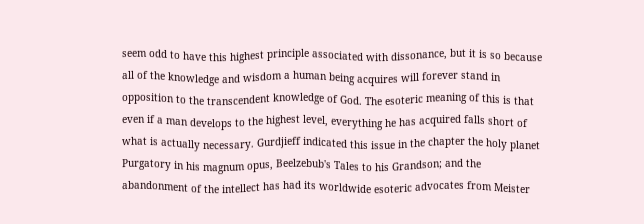seem odd to have this highest principle associated with dissonance, but it is so because all of the knowledge and wisdom a human being acquires will forever stand in opposition to the transcendent knowledge of God. The esoteric meaning of this is that even if a man develops to the highest level, everything he has acquired falls short of what is actually necessary. Gurdjieff indicated this issue in the chapter the holy planet Purgatory in his magnum opus, Beelzebub's Tales to his Grandson; and the abandonment of the intellect has had its worldwide esoteric advocates from Meister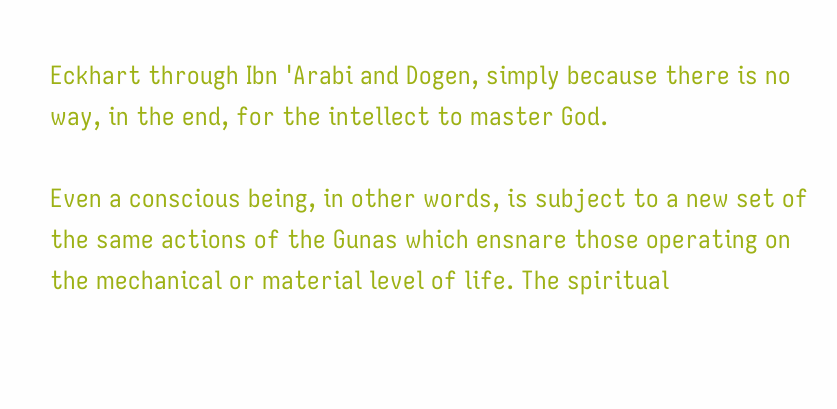Eckhart through Ibn 'Arabi and Dogen, simply because there is no way, in the end, for the intellect to master God.

Even a conscious being, in other words, is subject to a new set of the same actions of the Gunas which ensnare those operating on the mechanical or material level of life. The spiritual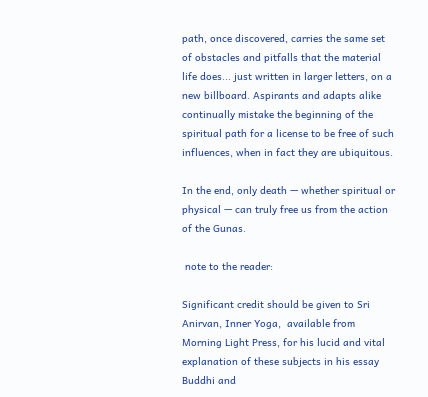path, once discovered, carries the same set of obstacles and pitfalls that the material life does... just written in larger letters, on a new billboard. Aspirants and adapts alike continually mistake the beginning of the spiritual path for a license to be free of such influences, when in fact they are ubiquitous.

In the end, only death — whether spiritual or physical — can truly free us from the action of the Gunas.

 note to the reader:

Significant credit should be given to Sri Anirvan, Inner Yoga,  available from Morning Light Press, for his lucid and vital explanation of these subjects in his essay Buddhi and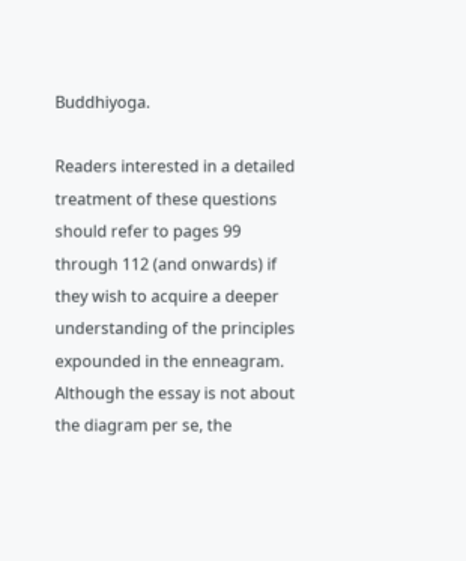Buddhiyoga.

Readers interested in a detailed treatment of these questions should refer to pages 99 through 112 (and onwards) if they wish to acquire a deeper understanding of the principles expounded in the enneagram. Although the essay is not about the diagram per se, the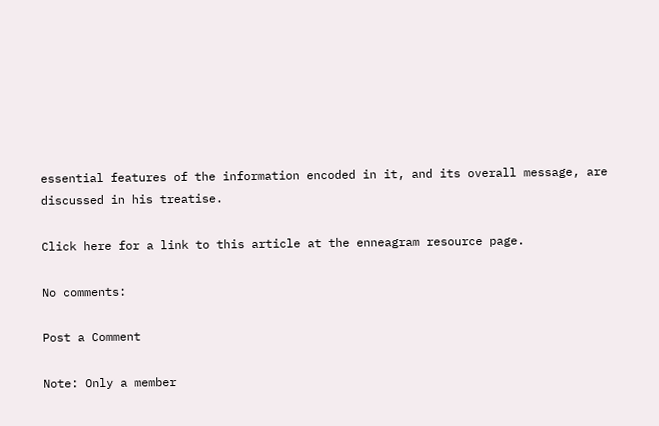essential features of the information encoded in it, and its overall message, are discussed in his treatise.

Click here for a link to this article at the enneagram resource page.

No comments:

Post a Comment

Note: Only a member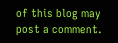of this blog may post a comment.